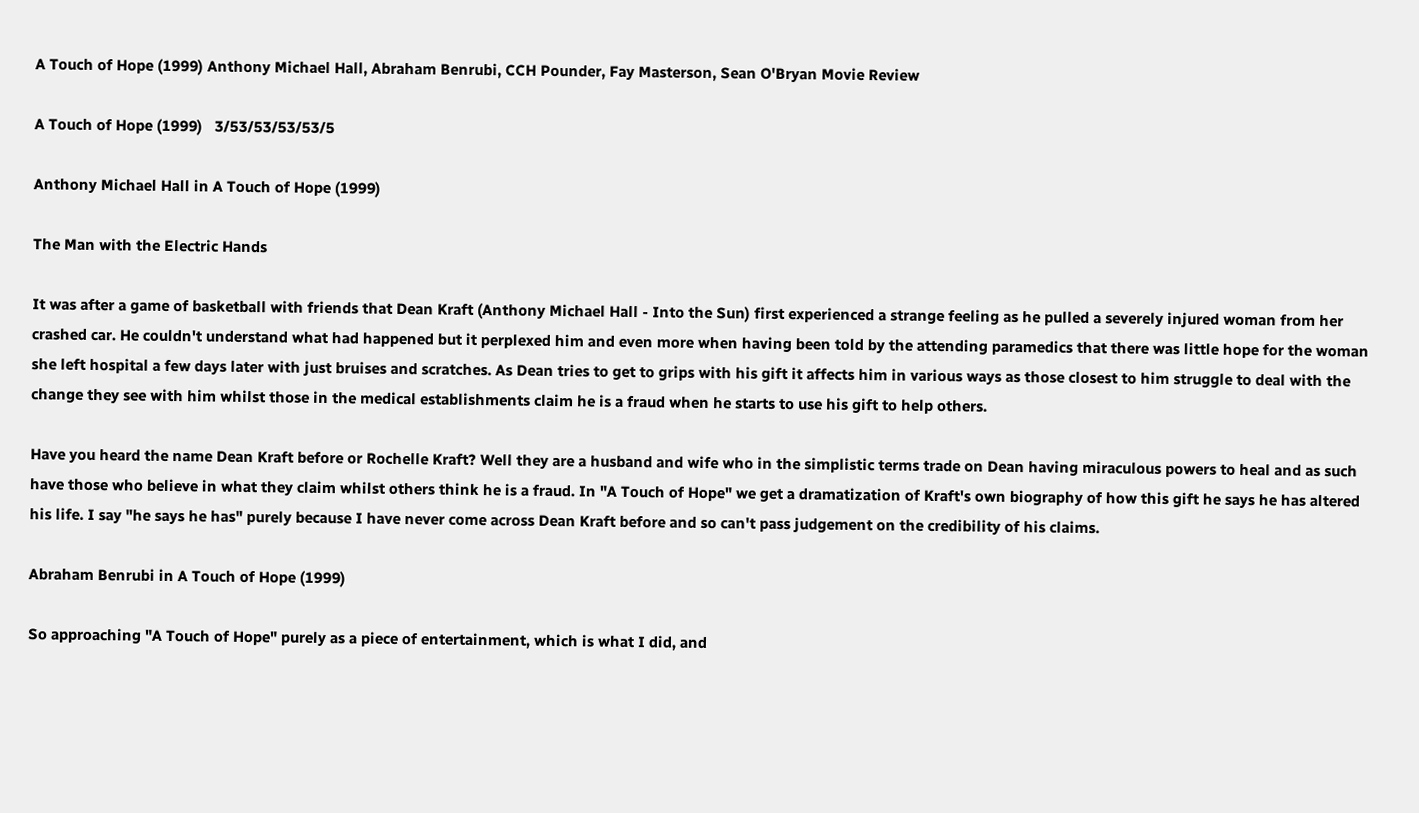A Touch of Hope (1999) Anthony Michael Hall, Abraham Benrubi, CCH Pounder, Fay Masterson, Sean O'Bryan Movie Review

A Touch of Hope (1999)   3/53/53/53/53/5

Anthony Michael Hall in A Touch of Hope (1999)

The Man with the Electric Hands

It was after a game of basketball with friends that Dean Kraft (Anthony Michael Hall - Into the Sun) first experienced a strange feeling as he pulled a severely injured woman from her crashed car. He couldn't understand what had happened but it perplexed him and even more when having been told by the attending paramedics that there was little hope for the woman she left hospital a few days later with just bruises and scratches. As Dean tries to get to grips with his gift it affects him in various ways as those closest to him struggle to deal with the change they see with him whilst those in the medical establishments claim he is a fraud when he starts to use his gift to help others.

Have you heard the name Dean Kraft before or Rochelle Kraft? Well they are a husband and wife who in the simplistic terms trade on Dean having miraculous powers to heal and as such have those who believe in what they claim whilst others think he is a fraud. In "A Touch of Hope" we get a dramatization of Kraft's own biography of how this gift he says he has altered his life. I say "he says he has" purely because I have never come across Dean Kraft before and so can't pass judgement on the credibility of his claims.

Abraham Benrubi in A Touch of Hope (1999)

So approaching "A Touch of Hope" purely as a piece of entertainment, which is what I did, and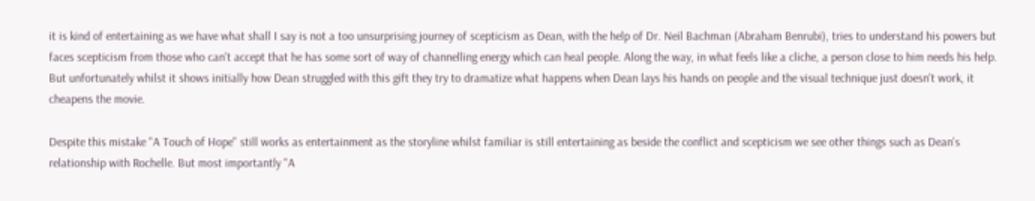it is kind of entertaining as we have what shall I say is not a too unsurprising journey of scepticism as Dean, with the help of Dr. Neil Bachman (Abraham Benrubi), tries to understand his powers but faces scepticism from those who can't accept that he has some sort of way of channelling energy which can heal people. Along the way, in what feels like a cliche, a person close to him needs his help. But unfortunately whilst it shows initially how Dean struggled with this gift they try to dramatize what happens when Dean lays his hands on people and the visual technique just doesn't work, it cheapens the movie.

Despite this mistake "A Touch of Hope" still works as entertainment as the storyline whilst familiar is still entertaining as beside the conflict and scepticism we see other things such as Dean's relationship with Rochelle. But most importantly "A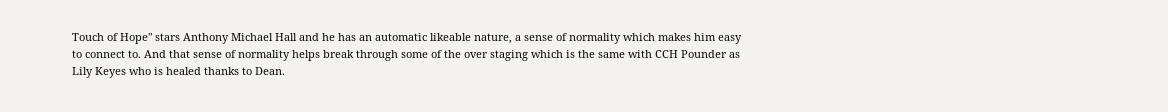Touch of Hope" stars Anthony Michael Hall and he has an automatic likeable nature, a sense of normality which makes him easy to connect to. And that sense of normality helps break through some of the over staging which is the same with CCH Pounder as Lily Keyes who is healed thanks to Dean.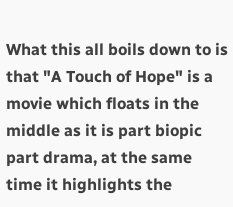What this all boils down to is that "A Touch of Hope" is a movie which floats in the middle as it is part biopic part drama, at the same time it highlights the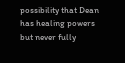possibility that Dean has healing powers but never fully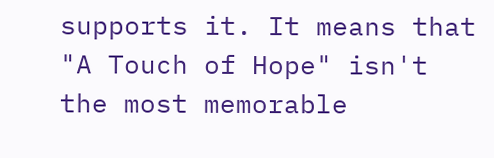supports it. It means that "A Touch of Hope" isn't the most memorable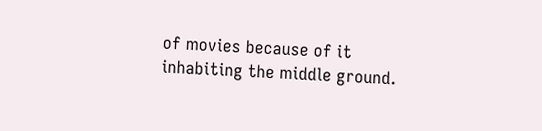of movies because of it inhabiting the middle ground.